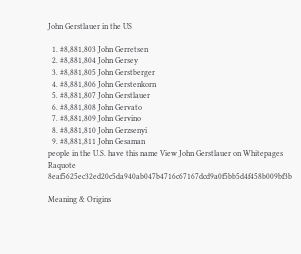John Gerstlauer in the US

  1. #8,881,803 John Gerretsen
  2. #8,881,804 John Gersey
  3. #8,881,805 John Gerstberger
  4. #8,881,806 John Gerstenkorn
  5. #8,881,807 John Gerstlauer
  6. #8,881,808 John Gervato
  7. #8,881,809 John Gervino
  8. #8,881,810 John Gerzsenyi
  9. #8,881,811 John Gesaman
people in the U.S. have this name View John Gerstlauer on Whitepages Raquote 8eaf5625ec32ed20c5da940ab047b4716c67167dcd9a0f5bb5d4f458b009bf3b

Meaning & Origins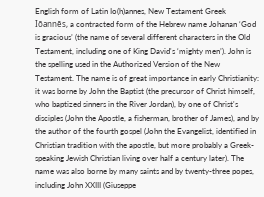English form of Latin Io(h)annes, New Testament Greek Iōannēs, a contracted form of the Hebrew name Johanan ‘God is gracious’ (the name of several different characters in the Old Testament, including one of King David's ‘mighty men’). John is the spelling used in the Authorized Version of the New Testament. The name is of great importance in early Christianity: it was borne by John the Baptist (the precursor of Christ himself, who baptized sinners in the River Jordan), by one of Christ's disciples (John the Apostle, a fisherman, brother of James), and by the author of the fourth gospel (John the Evangelist, identified in Christian tradition with the apostle, but more probably a Greek-speaking Jewish Christian living over half a century later). The name was also borne by many saints and by twenty-three popes, including John XXIII (Giuseppe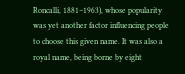Roncalli, 1881–1963), whose popularity was yet another factor influencing people to choose this given name. It was also a royal name, being borne by eight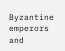Byzantine emperors and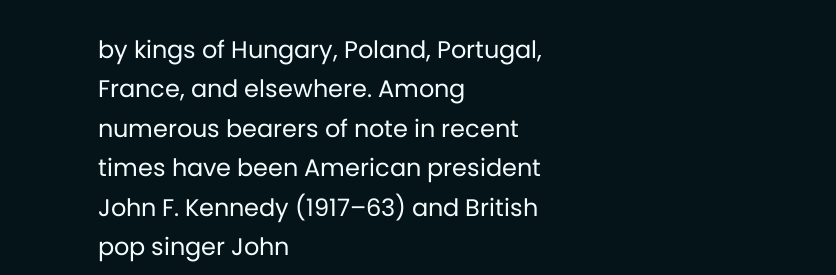by kings of Hungary, Poland, Portugal, France, and elsewhere. Among numerous bearers of note in recent times have been American president John F. Kennedy (1917–63) and British pop singer John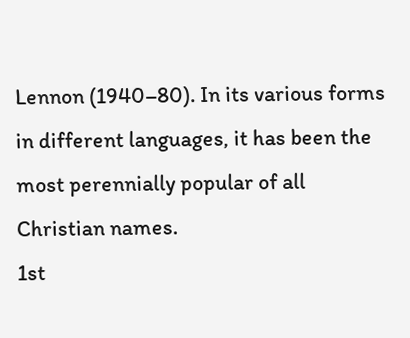Lennon (1940–80). In its various forms in different languages, it has been the most perennially popular of all Christian names.
1st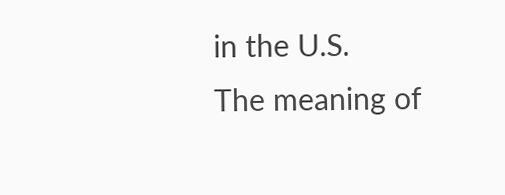in the U.S.
The meaning of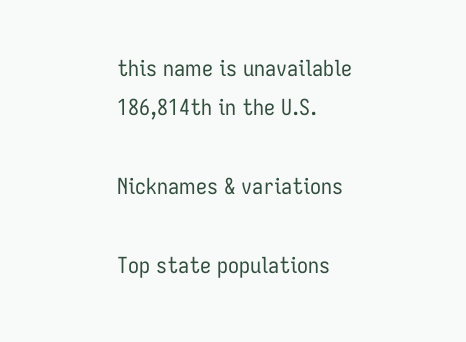this name is unavailable
186,814th in the U.S.

Nicknames & variations

Top state populations